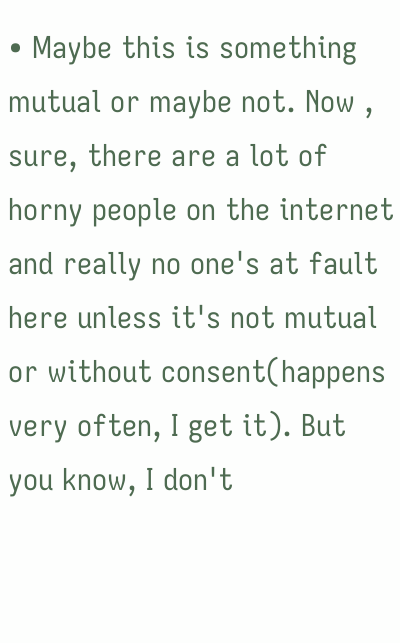• Maybe this is something mutual or maybe not. Now , sure, there are a lot of horny people on the internet and really no one's at fault here unless it's not mutual or without consent(happens very often, I get it). But you know, I don't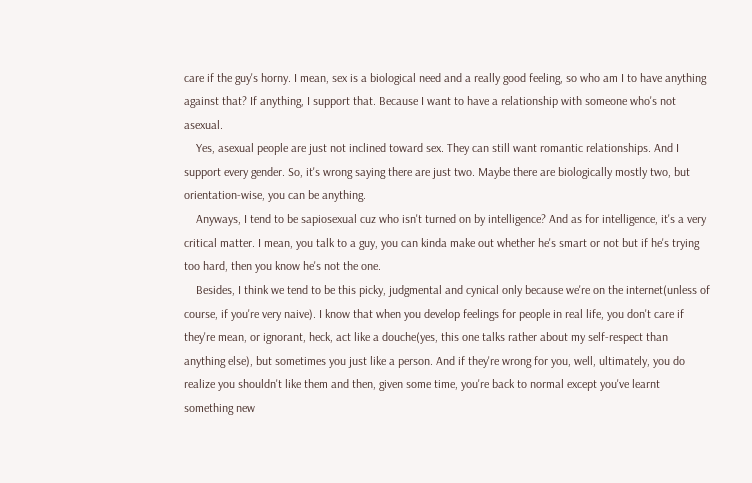care if the guy's horny. I mean, sex is a biological need and a really good feeling, so who am I to have anything against that? If anything, I support that. Because I want to have a relationship with someone who's not asexual.
    Yes, asexual people are just not inclined toward sex. They can still want romantic relationships. And I support every gender. So, it's wrong saying there are just two. Maybe there are biologically mostly two, but orientation-wise, you can be anything.
    Anyways, I tend to be sapiosexual cuz who isn't turned on by intelligence? And as for intelligence, it's a very critical matter. I mean, you talk to a guy, you can kinda make out whether he's smart or not but if he's trying too hard, then you know he's not the one.
    Besides, I think we tend to be this picky, judgmental and cynical only because we're on the internet(unless of course, if you're very naive). I know that when you develop feelings for people in real life, you don't care if they're mean, or ignorant, heck, act like a douche(yes, this one talks rather about my self-respect than anything else), but sometimes you just like a person. And if they're wrong for you, well, ultimately, you do realize you shouldn't like them and then, given some time, you're back to normal except you've learnt something new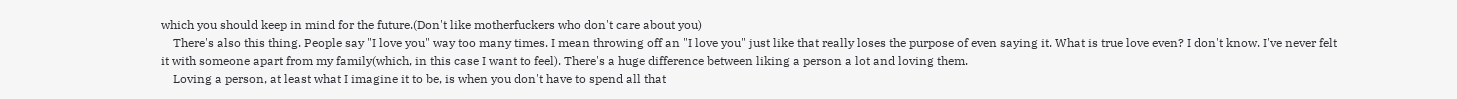which you should keep in mind for the future.(Don't like motherfuckers who don't care about you)
    There's also this thing. People say "I love you" way too many times. I mean throwing off an "I love you" just like that really loses the purpose of even saying it. What is true love even? I don't know. I've never felt it with someone apart from my family(which, in this case I want to feel). There's a huge difference between liking a person a lot and loving them.
    Loving a person, at least what I imagine it to be, is when you don't have to spend all that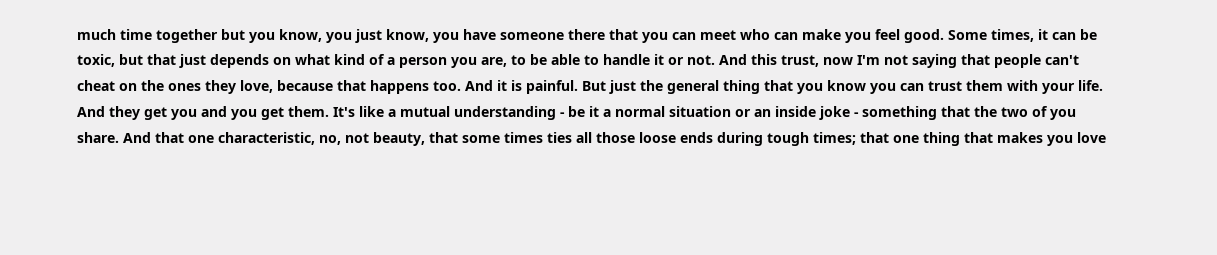much time together but you know, you just know, you have someone there that you can meet who can make you feel good. Some times, it can be toxic, but that just depends on what kind of a person you are, to be able to handle it or not. And this trust, now I'm not saying that people can't cheat on the ones they love, because that happens too. And it is painful. But just the general thing that you know you can trust them with your life. And they get you and you get them. It's like a mutual understanding - be it a normal situation or an inside joke - something that the two of you share. And that one characteristic, no, not beauty, that some times ties all those loose ends during tough times; that one thing that makes you love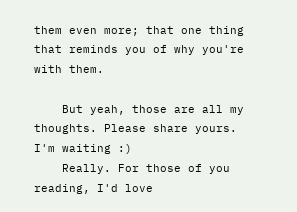them even more; that one thing that reminds you of why you're with them.

    But yeah, those are all my thoughts. Please share yours. I'm waiting :)
    Really. For those of you reading, I'd love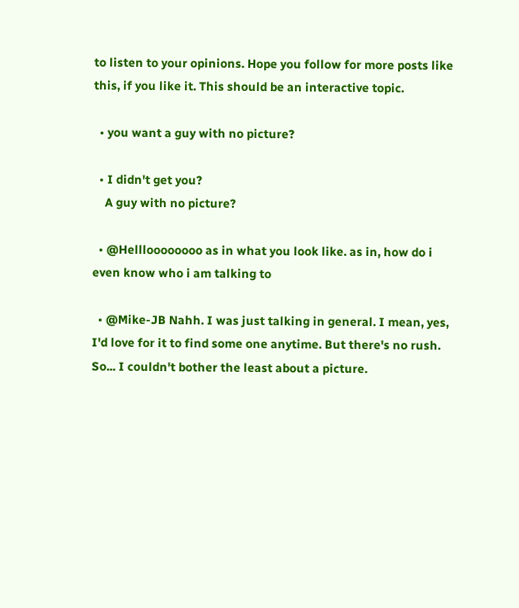to listen to your opinions. Hope you follow for more posts like this, if you like it. This should be an interactive topic.

  • you want a guy with no picture?

  • I didn't get you?
    A guy with no picture?

  • @Hellloooooooo as in what you look like. as in, how do i even know who i am talking to

  • @Mike-JB Nahh. I was just talking in general. I mean, yes, I'd love for it to find some one anytime. But there's no rush. So... I couldn't bother the least about a picture.